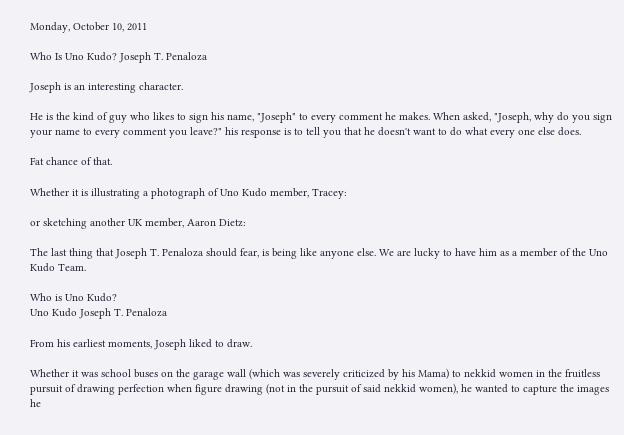Monday, October 10, 2011

Who Is Uno Kudo? Joseph T. Penaloza

Joseph is an interesting character.

He is the kind of guy who likes to sign his name, "Joseph" to every comment he makes. When asked, "Joseph, why do you sign your name to every comment you leave?" his response is to tell you that he doesn't want to do what every one else does.

Fat chance of that.

Whether it is illustrating a photograph of Uno Kudo member, Tracey:

or sketching another UK member, Aaron Dietz:

The last thing that Joseph T. Penaloza should fear, is being like anyone else. We are lucky to have him as a member of the Uno Kudo Team.

Who is Uno Kudo?
Uno Kudo Joseph T. Penaloza

From his earliest moments, Joseph liked to draw.

Whether it was school buses on the garage wall (which was severely criticized by his Mama) to nekkid women in the fruitless pursuit of drawing perfection when figure drawing (not in the pursuit of said nekkid women), he wanted to capture the images he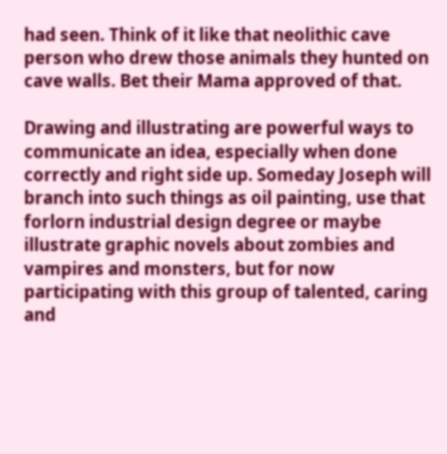had seen. Think of it like that neolithic cave person who drew those animals they hunted on cave walls. Bet their Mama approved of that.

Drawing and illustrating are powerful ways to communicate an idea, especially when done correctly and right side up. Someday Joseph will branch into such things as oil painting, use that forlorn industrial design degree or maybe illustrate graphic novels about zombies and vampires and monsters, but for now participating with this group of talented, caring and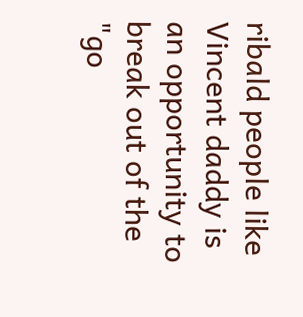ribald people like Vincent daddy is an opportunity to break out of the "go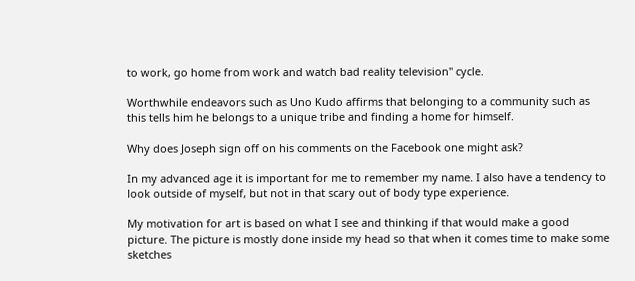to work, go home from work and watch bad reality television" cycle.

Worthwhile endeavors such as Uno Kudo affirms that belonging to a community such as this tells him he belongs to a unique tribe and finding a home for himself.

Why does Joseph sign off on his comments on the Facebook one might ask?

In my advanced age it is important for me to remember my name. I also have a tendency to look outside of myself, but not in that scary out of body type experience.

My motivation for art is based on what I see and thinking if that would make a good picture. The picture is mostly done inside my head so that when it comes time to make some sketches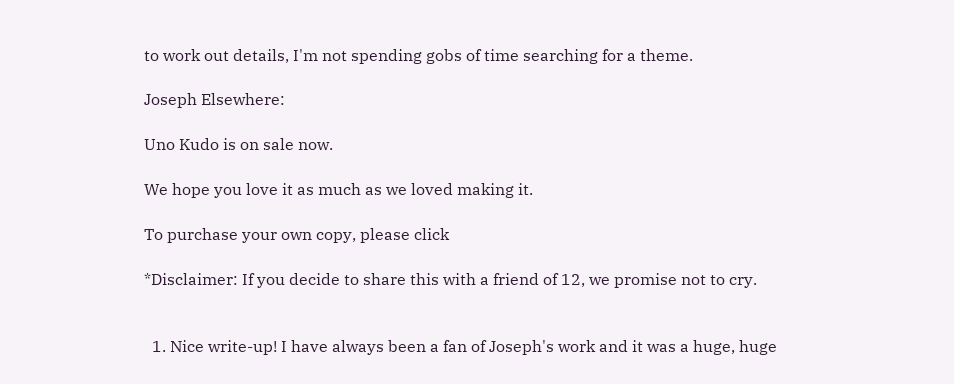to work out details, I'm not spending gobs of time searching for a theme.

Joseph Elsewhere:

Uno Kudo is on sale now.

We hope you love it as much as we loved making it.

To purchase your own copy, please click

*Disclaimer: If you decide to share this with a friend of 12, we promise not to cry.


  1. Nice write-up! I have always been a fan of Joseph's work and it was a huge, huge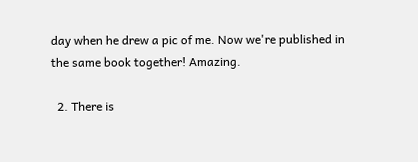day when he drew a pic of me. Now we're published in the same book together! Amazing.

  2. There is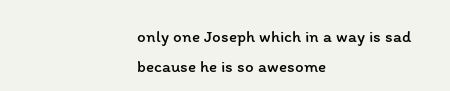only one Joseph which in a way is sad because he is so awesome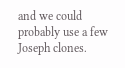and we could probably use a few Joseph clones.